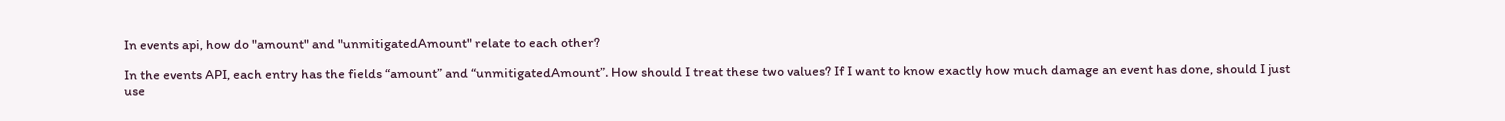In events api, how do "amount" and "unmitigatedAmount" relate to each other?

In the events API, each entry has the fields “amount” and “unmitigatedAmount”. How should I treat these two values? If I want to know exactly how much damage an event has done, should I just use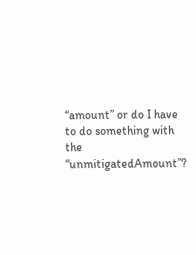“amount” or do I have to do something with the “unmitigatedAmount”?